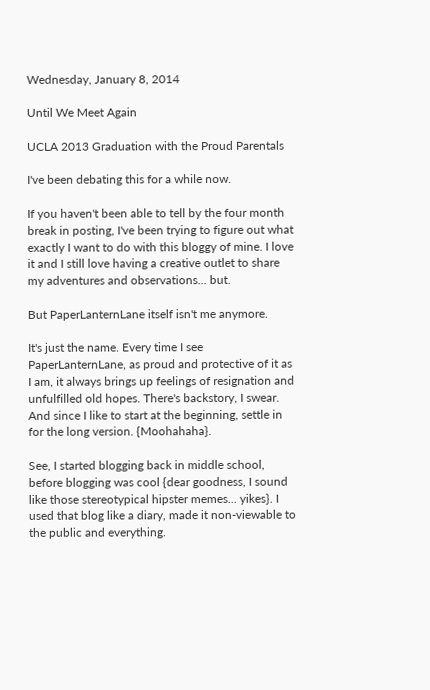Wednesday, January 8, 2014

Until We Meet Again

UCLA 2013 Graduation with the Proud Parentals

I've been debating this for a while now.

If you haven't been able to tell by the four month break in posting, I've been trying to figure out what exactly I want to do with this bloggy of mine. I love it and I still love having a creative outlet to share my adventures and observations... but.

But PaperLanternLane itself isn't me anymore.

It's just the name. Every time I see PaperLanternLane, as proud and protective of it as I am, it always brings up feelings of resignation and unfulfilled old hopes. There's backstory, I swear. And since I like to start at the beginning, settle in for the long version. {Moohahaha}.

See, I started blogging back in middle school, before blogging was cool {dear goodness, I sound like those stereotypical hipster memes... yikes}. I used that blog like a diary, made it non-viewable to the public and everything.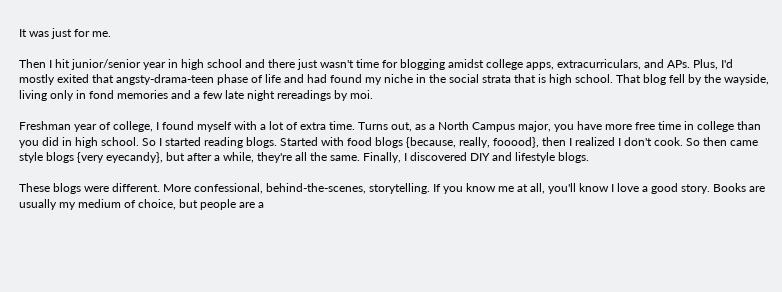It was just for me.

Then I hit junior/senior year in high school and there just wasn't time for blogging amidst college apps, extracurriculars, and APs. Plus, I'd mostly exited that angsty-drama-teen phase of life and had found my niche in the social strata that is high school. That blog fell by the wayside, living only in fond memories and a few late night rereadings by moi.

Freshman year of college, I found myself with a lot of extra time. Turns out, as a North Campus major, you have more free time in college than you did in high school. So I started reading blogs. Started with food blogs {because, really, fooood}, then I realized I don't cook. So then came style blogs {very eyecandy}, but after a while, they're all the same. Finally, I discovered DIY and lifestyle blogs.

These blogs were different. More confessional, behind-the-scenes, storytelling. If you know me at all, you'll know I love a good story. Books are usually my medium of choice, but people are a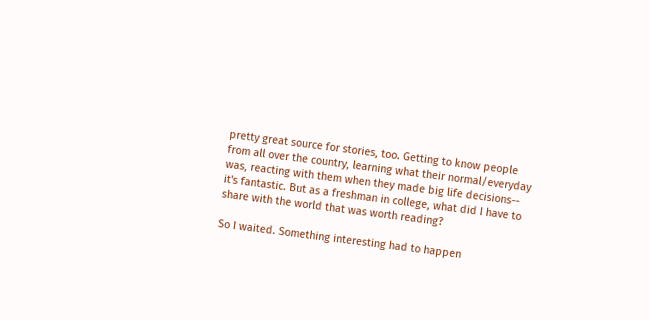pretty great source for stories, too. Getting to know people from all over the country, learning what their normal/everyday was, reacting with them when they made big life decisions-- it's fantastic. But as a freshman in college, what did I have to share with the world that was worth reading?

So I waited. Something interesting had to happen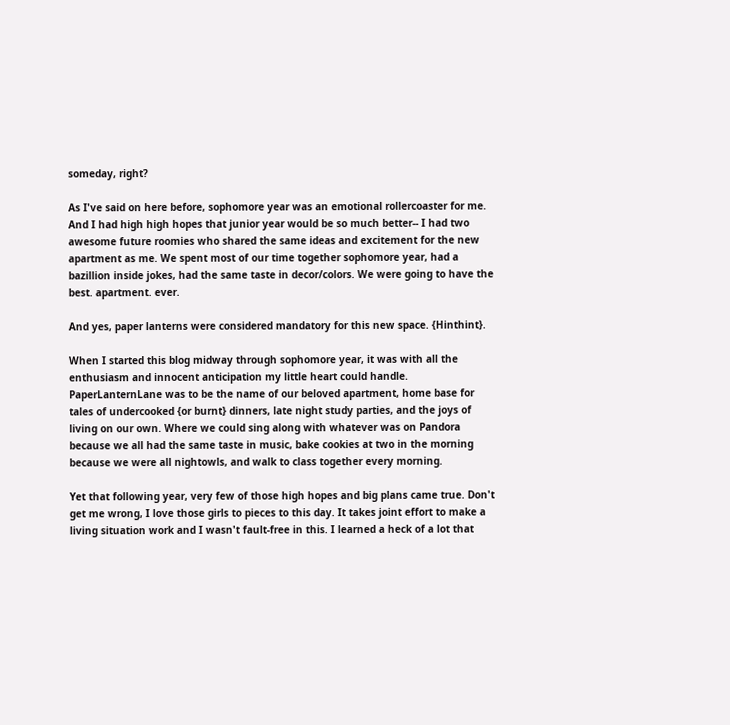someday, right?

As I've said on here before, sophomore year was an emotional rollercoaster for me. And I had high high hopes that junior year would be so much better-- I had two awesome future roomies who shared the same ideas and excitement for the new apartment as me. We spent most of our time together sophomore year, had a bazillion inside jokes, had the same taste in decor/colors. We were going to have the best. apartment. ever.

And yes, paper lanterns were considered mandatory for this new space. {Hinthint}.

When I started this blog midway through sophomore year, it was with all the enthusiasm and innocent anticipation my little heart could handle. PaperLanternLane was to be the name of our beloved apartment, home base for tales of undercooked {or burnt} dinners, late night study parties, and the joys of living on our own. Where we could sing along with whatever was on Pandora because we all had the same taste in music, bake cookies at two in the morning because we were all nightowls, and walk to class together every morning.

Yet that following year, very few of those high hopes and big plans came true. Don't get me wrong, I love those girls to pieces to this day. It takes joint effort to make a living situation work and I wasn't fault-free in this. I learned a heck of a lot that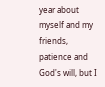year about myself and my friends, patience and God's will, but I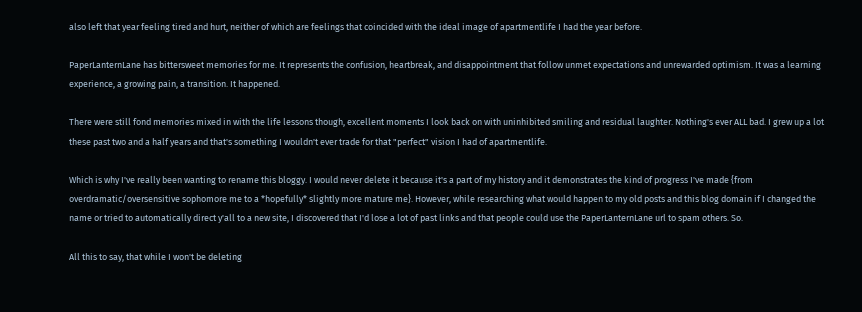also left that year feeling tired and hurt, neither of which are feelings that coincided with the ideal image of apartmentlife I had the year before.

PaperLanternLane has bittersweet memories for me. It represents the confusion, heartbreak, and disappointment that follow unmet expectations and unrewarded optimism. It was a learning experience, a growing pain, a transition. It happened.

There were still fond memories mixed in with the life lessons though, excellent moments I look back on with uninhibited smiling and residual laughter. Nothing's ever ALL bad. I grew up a lot these past two and a half years and that's something I wouldn't ever trade for that "perfect" vision I had of apartmentlife.

Which is why I've really been wanting to rename this bloggy. I would never delete it because it's a part of my history and it demonstrates the kind of progress I've made {from overdramatic/oversensitive sophomore me to a *hopefully* slightly more mature me}. However, while researching what would happen to my old posts and this blog domain if I changed the name or tried to automatically direct y'all to a new site, I discovered that I'd lose a lot of past links and that people could use the PaperLanternLane url to spam others. So.

All this to say, that while I won't be deleting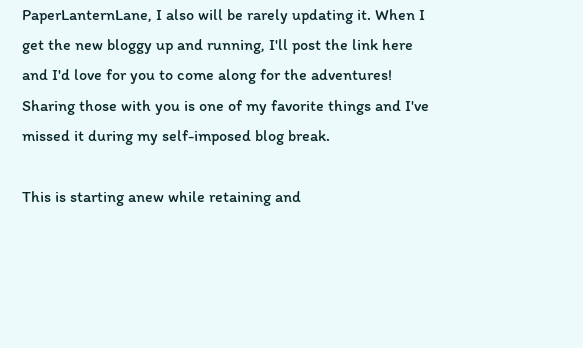PaperLanternLane, I also will be rarely updating it. When I get the new bloggy up and running, I'll post the link here and I'd love for you to come along for the adventures! Sharing those with you is one of my favorite things and I've missed it during my self-imposed blog break.

This is starting anew while retaining and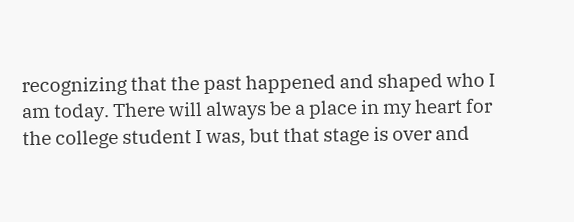recognizing that the past happened and shaped who I am today. There will always be a place in my heart for the college student I was, but that stage is over and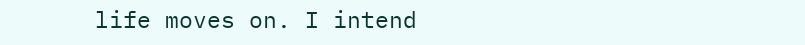life moves on. I intend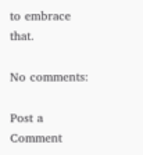to embrace that.

No comments:

Post a Comment